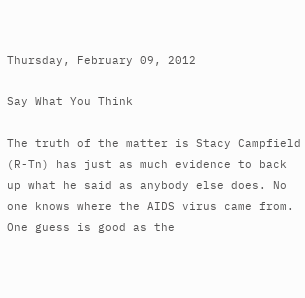Thursday, February 09, 2012

Say What You Think

The truth of the matter is Stacy Campfield (R-Tn) has just as much evidence to back up what he said as anybody else does. No one knows where the AIDS virus came from. One guess is good as the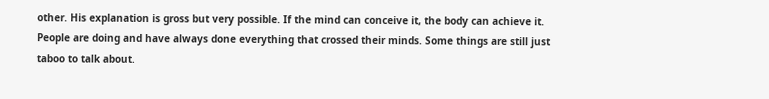other. His explanation is gross but very possible. If the mind can conceive it, the body can achieve it. People are doing and have always done everything that crossed their minds. Some things are still just taboo to talk about.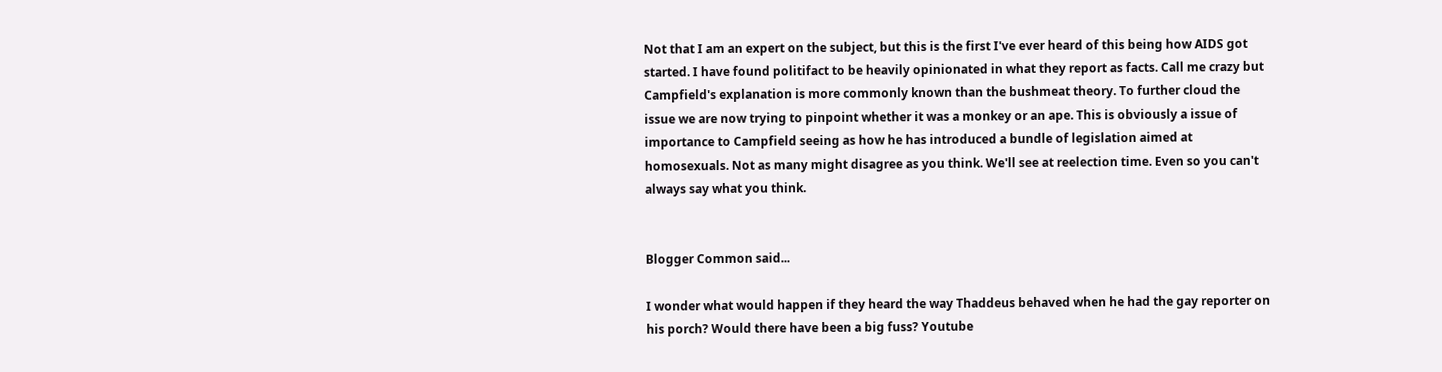Not that I am an expert on the subject, but this is the first I've ever heard of this being how AIDS got started. I have found politifact to be heavily opinionated in what they report as facts. Call me crazy but Campfield's explanation is more commonly known than the bushmeat theory. To further cloud the issue we are now trying to pinpoint whether it was a monkey or an ape. This is obviously a issue of importance to Campfield seeing as how he has introduced a bundle of legislation aimed at homosexuals. Not as many might disagree as you think. We'll see at reelection time. Even so you can't always say what you think.


Blogger Common said...

I wonder what would happen if they heard the way Thaddeus behaved when he had the gay reporter on his porch? Would there have been a big fuss? Youtube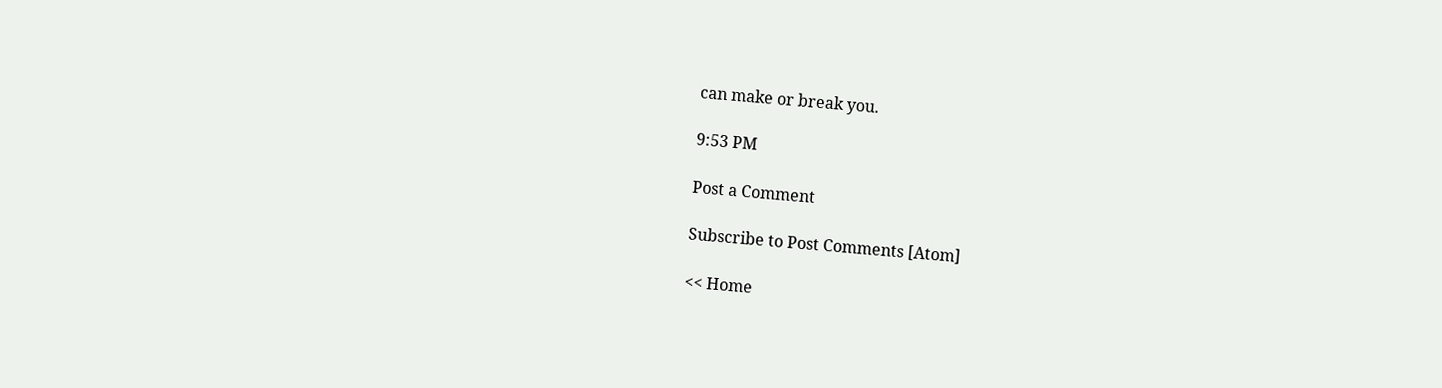can make or break you.

9:53 PM

Post a Comment

Subscribe to Post Comments [Atom]

<< Home